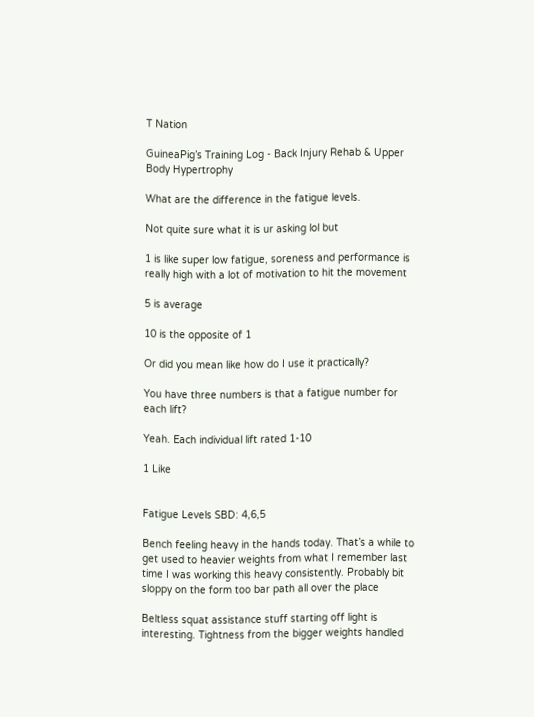T Nation

GuineaPig’s Training Log - Back Injury Rehab & Upper Body Hypertrophy

What are the difference in the fatigue levels.

Not quite sure what it is ur asking lol but

1 is like super low fatigue, soreness and performance is really high with a lot of motivation to hit the movement

5 is average

10 is the opposite of 1

Or did you mean like how do I use it practically?

You have three numbers is that a fatigue number for each lift?

Yeah. Each individual lift rated 1-10

1 Like


Fatigue Levels SBD: 4,6,5

Bench feeling heavy in the hands today. That’s a while to get used to heavier weights from what I remember last time I was working this heavy consistently. Probably bit sloppy on the form too bar path all over the place

Beltless squat assistance stuff starting off light is interesting. Tightness from the bigger weights handled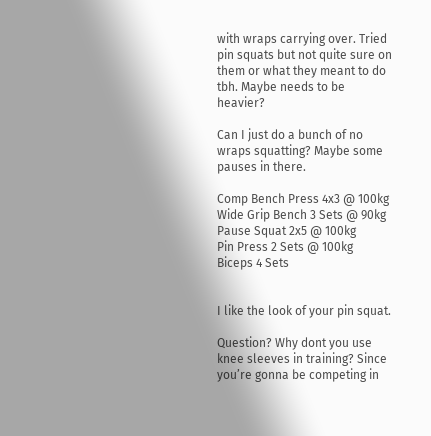with wraps carrying over. Tried pin squats but not quite sure on them or what they meant to do tbh. Maybe needs to be heavier?

Can I just do a bunch of no wraps squatting? Maybe some pauses in there.

Comp Bench Press 4x3 @ 100kg
Wide Grip Bench 3 Sets @ 90kg
Pause Squat 2x5 @ 100kg
Pin Press 2 Sets @ 100kg
Biceps 4 Sets


I like the look of your pin squat.

Question? Why dont you use knee sleeves in training? Since you’re gonna be competing in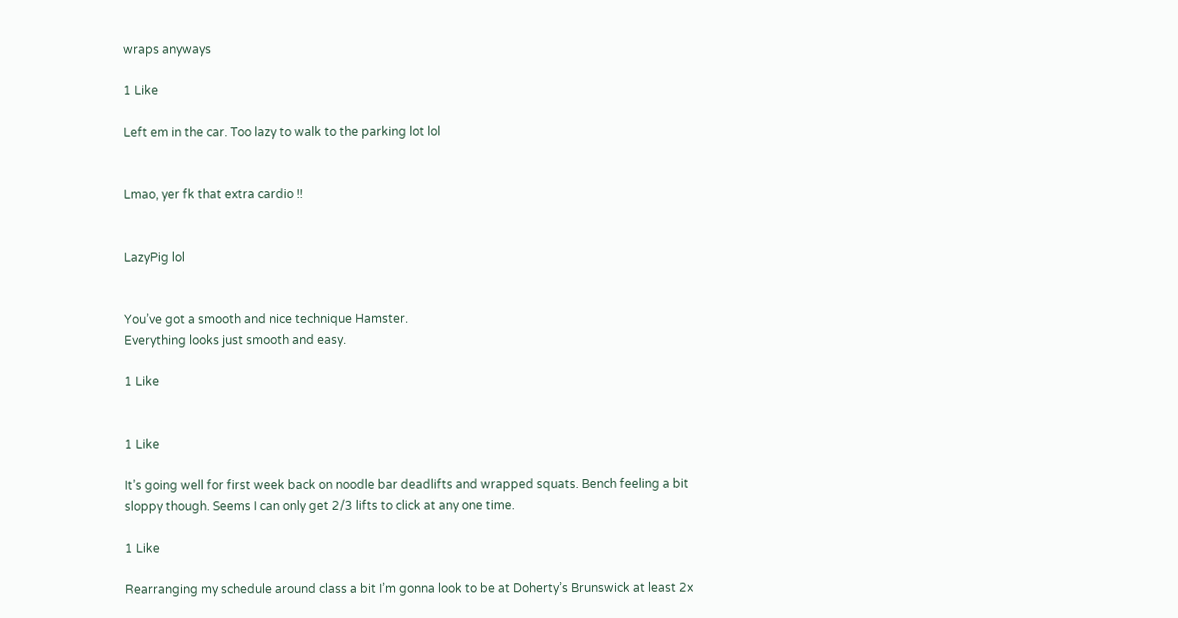wraps anyways

1 Like

Left em in the car. Too lazy to walk to the parking lot lol


Lmao, yer fk that extra cardio !!


LazyPig lol


You’ve got a smooth and nice technique Hamster.
Everything looks just smooth and easy.

1 Like


1 Like

It’s going well for first week back on noodle bar deadlifts and wrapped squats. Bench feeling a bit sloppy though. Seems I can only get 2/3 lifts to click at any one time.

1 Like

Rearranging my schedule around class a bit I’m gonna look to be at Doherty’s Brunswick at least 2x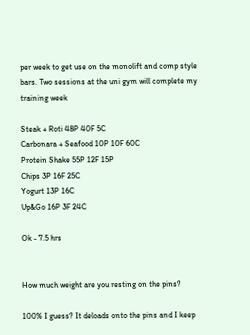per week to get use on the monolift and comp style bars. Two sessions at the uni gym will complete my training week

Steak + Roti 48P 40F 5C
Carbonara + Seafood 10P 10F 60C
Protein Shake 55P 12F 15P
Chips 3P 16F 25C
Yogurt 13P 16C
Up&Go 16P 3F 24C

Ok - 7.5 hrs


How much weight are you resting on the pins?

100% I guess? It deloads onto the pins and I keep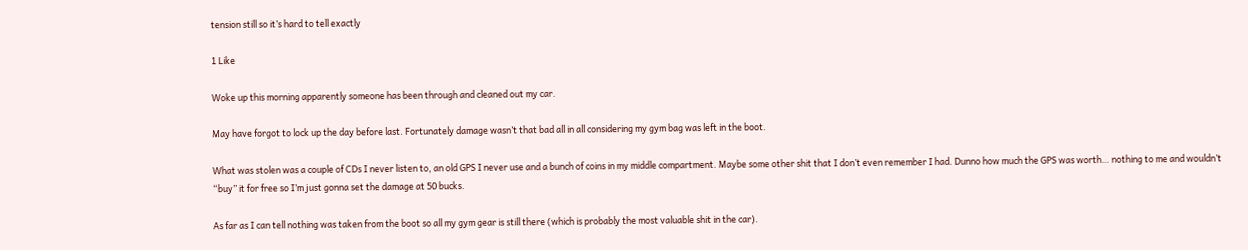tension still so it’s hard to tell exactly

1 Like

Woke up this morning apparently someone has been through and cleaned out my car.

May have forgot to lock up the day before last. Fortunately damage wasn’t that bad all in all considering my gym bag was left in the boot.

What was stolen was a couple of CDs I never listen to, an old GPS I never use and a bunch of coins in my middle compartment. Maybe some other shit that I don’t even remember I had. Dunno how much the GPS was worth… nothing to me and wouldn’t “buy” it for free so I’m just gonna set the damage at 50 bucks.

As far as I can tell nothing was taken from the boot so all my gym gear is still there (which is probably the most valuable shit in the car).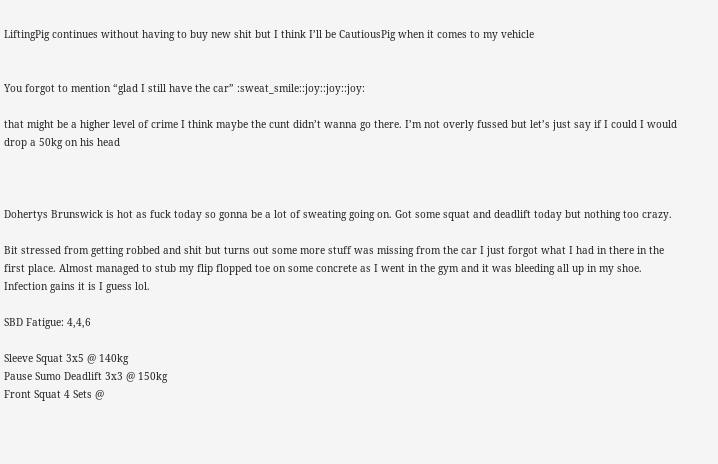LiftingPig continues without having to buy new shit but I think I’ll be CautiousPig when it comes to my vehicle


You forgot to mention “glad I still have the car” :sweat_smile::joy::joy::joy:

that might be a higher level of crime I think maybe the cunt didn’t wanna go there. I’m not overly fussed but let’s just say if I could I would drop a 50kg on his head



Dohertys Brunswick is hot as fuck today so gonna be a lot of sweating going on. Got some squat and deadlift today but nothing too crazy.

Bit stressed from getting robbed and shit but turns out some more stuff was missing from the car I just forgot what I had in there in the first place. Almost managed to stub my flip flopped toe on some concrete as I went in the gym and it was bleeding all up in my shoe. Infection gains it is I guess lol.

SBD Fatigue: 4,4,6

Sleeve Squat 3x5 @ 140kg
Pause Sumo Deadlift 3x3 @ 150kg
Front Squat 4 Sets @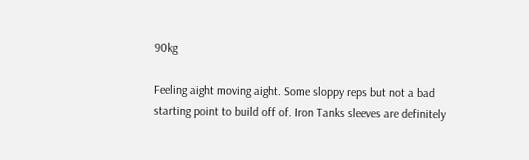90kg

Feeling aight moving aight. Some sloppy reps but not a bad starting point to build off of. Iron Tanks sleeves are definitely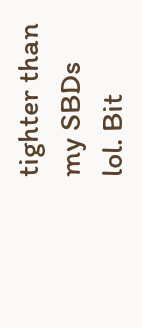tighter than my SBDs lol. Bit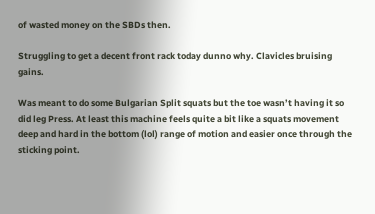of wasted money on the SBDs then.

Struggling to get a decent front rack today dunno why. Clavicles bruising gains.

Was meant to do some Bulgarian Split squats but the toe wasn’t having it so did leg Press. At least this machine feels quite a bit like a squats movement deep and hard in the bottom (lol) range of motion and easier once through the sticking point.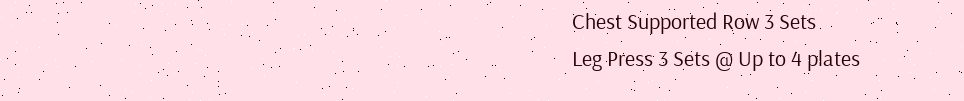Chest Supported Row 3 Sets
Leg Press 3 Sets @ Up to 4 plates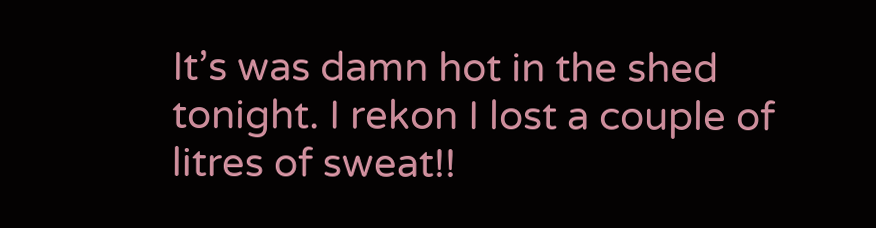It’s was damn hot in the shed tonight. I rekon I lost a couple of litres of sweat!!